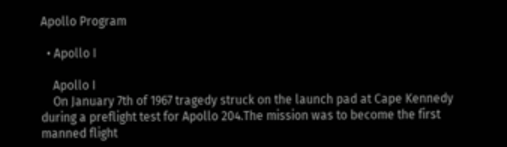Apollo Program

  • Apollo I

    Apollo I
    On January 7th of 1967 tragedy struck on the launch pad at Cape Kennedy during a preflight test for Apollo 204.The mission was to become the first manned flight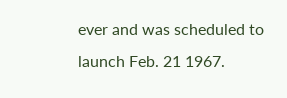ever and was scheduled to launch Feb. 21 1967.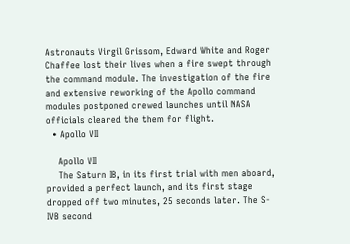Astronauts Virgil Grissom, Edward White and Roger Chaffee lost their lives when a fire swept through the command module. The investigation of the fire and extensive reworking of the Apollo command modules postponed crewed launches until NASA officials cleared the them for flight.
  • Apollo VII

    Apollo VII
    The Saturn IB, in its first trial with men aboard, provided a perfect launch, and its first stage dropped off two minutes, 25 seconds later. The S-IVB second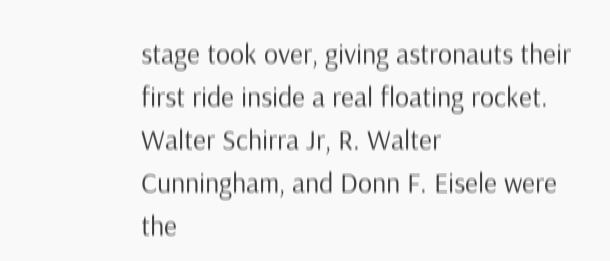stage took over, giving astronauts their first ride inside a real floating rocket. Walter Schirra Jr, R. Walter Cunningham, and Donn F. Eisele were the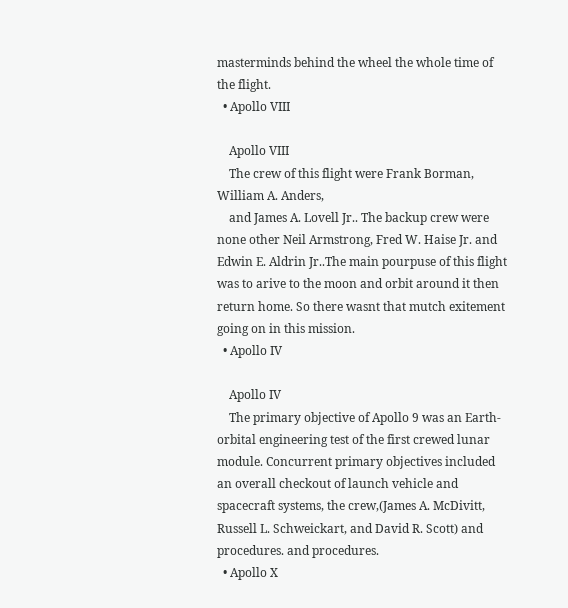masterminds behind the wheel the whole time of the flight.
  • Apollo VIII

    Apollo VIII
    The crew of this flight were Frank Borman, William A. Anders,
    and James A. Lovell Jr.. The backup crew were none other Neil Armstrong, Fred W. Haise Jr. and Edwin E. Aldrin Jr..The main pourpuse of this flight was to arive to the moon and orbit around it then return home. So there wasnt that mutch exitement going on in this mission.
  • Apollo IV

    Apollo IV
    The primary objective of Apollo 9 was an Earth-orbital engineering test of the first crewed lunar module. Concurrent primary objectives included an overall checkout of launch vehicle and spacecraft systems, the crew,(James A. McDivitt, Russell L. Schweickart, and David R. Scott) and procedures. and procedures.
  • Apollo X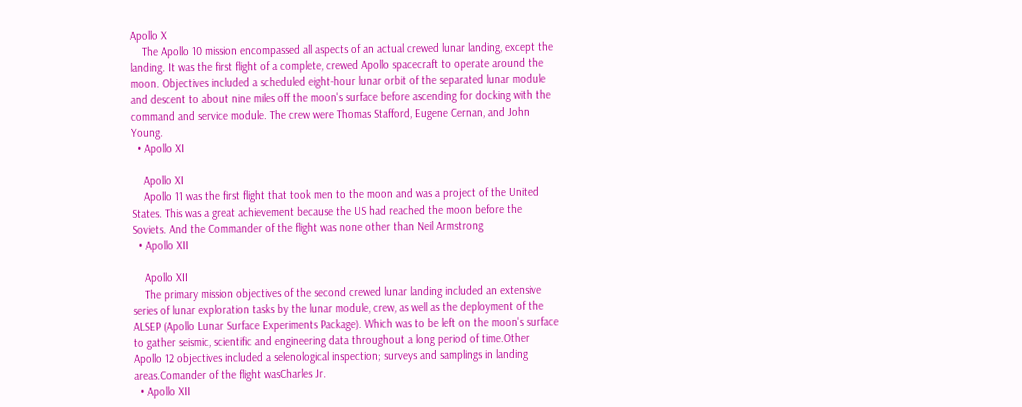Apollo X
    The Apollo 10 mission encompassed all aspects of an actual crewed lunar landing, except the landing. It was the first flight of a complete, crewed Apollo spacecraft to operate around the moon. Objectives included a scheduled eight-hour lunar orbit of the separated lunar module and descent to about nine miles off the moon's surface before ascending for docking with the command and service module. The crew were Thomas Stafford, Eugene Cernan, and John Young.
  • Apollo XI

    Apollo XI
    Apollo 11 was the first flight that took men to the moon and was a project of the United States. This was a great achievement because the US had reached the moon before the Soviets. And the Commander of the flight was none other than Neil Armstrong
  • Apollo XII

    Apollo XII
    The primary mission objectives of the second crewed lunar landing included an extensive series of lunar exploration tasks by the lunar module, crew, as well as the deployment of the ALSEP (Apollo Lunar Surface Experiments Package). Which was to be left on the moon's surface to gather seismic, scientific and engineering data throughout a long period of time.Other Apollo 12 objectives included a selenological inspection; surveys and samplings in landing areas.Comander of the flight wasCharles Jr.
  • Apollo XII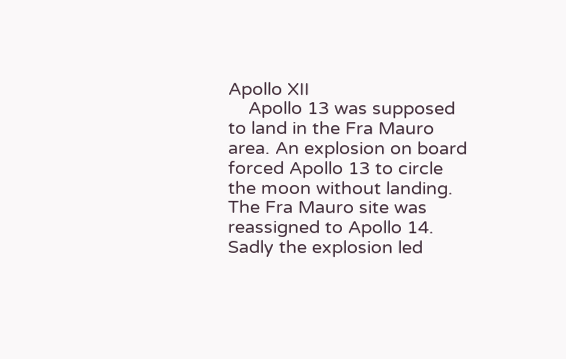Apollo XII
    Apollo 13 was supposed to land in the Fra Mauro area. An explosion on board forced Apollo 13 to circle the moon without landing. The Fra Mauro site was reassigned to Apollo 14. Sadly the explosion led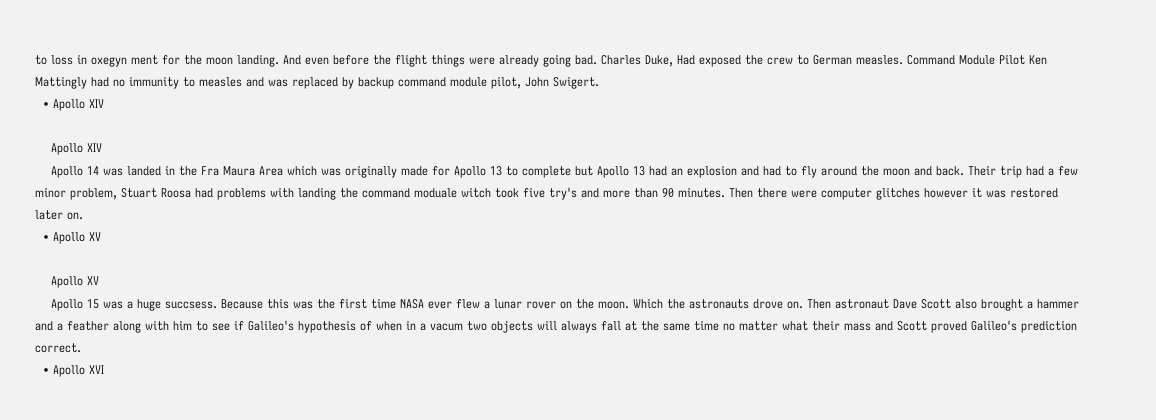to loss in oxegyn ment for the moon landing. And even before the flight things were already going bad. Charles Duke, Had exposed the crew to German measles. Command Module Pilot Ken Mattingly had no immunity to measles and was replaced by backup command module pilot, John Swigert.
  • Apollo XIV

    Apollo XIV
    Apollo 14 was landed in the Fra Maura Area which was originally made for Apollo 13 to complete but Apollo 13 had an explosion and had to fly around the moon and back. Their trip had a few minor problem, Stuart Roosa had problems with landing the command moduale witch took five try's and more than 90 minutes. Then there were computer glitches however it was restored later on.
  • Apollo XV

    Apollo XV
    Apollo 15 was a huge succsess. Because this was the first time NASA ever flew a lunar rover on the moon. Which the astronauts drove on. Then astronaut Dave Scott also brought a hammer and a feather along with him to see if Galileo's hypothesis of when in a vacum two objects will always fall at the same time no matter what their mass and Scott proved Galileo's prediction correct.
  • Apollo XVI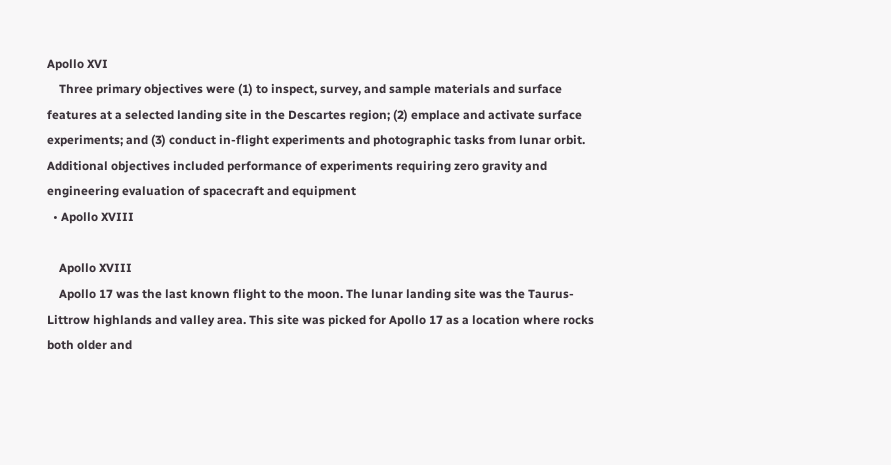Apollo XVI
    Three primary objectives were (1) to inspect, survey, and sample materials and surface features at a selected landing site in the Descartes region; (2) emplace and activate surface experiments; and (3) conduct in-flight experiments and photographic tasks from lunar orbit. Additional objectives included performance of experiments requiring zero gravity and engineering evaluation of spacecraft and equipment
  • Apollo XVIII

    Apollo XVIII
    Apollo 17 was the last known flight to the moon. The lunar landing site was the Taurus-Littrow highlands and valley area. This site was picked for Apollo 17 as a location where rocks both older and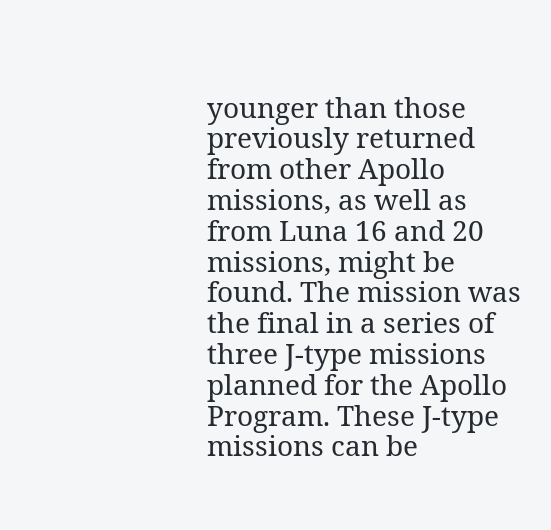younger than those previously returned from other Apollo missions, as well as from Luna 16 and 20 missions, might be found. The mission was the final in a series of three J-type missions planned for the Apollo Program. These J-type missions can be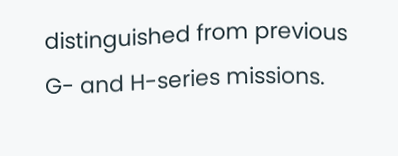distinguished from previous G- and H-series missions.